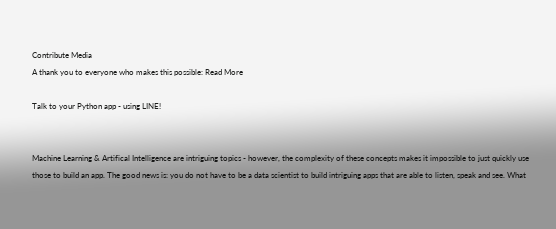Contribute Media
A thank you to everyone who makes this possible: Read More

Talk to your Python app - using LINE!


Machine Learning & Artifical Intelligence are intriguing topics - however, the complexity of these concepts makes it impossible to just quickly use those to build an app. The good news is: you do not have to be a data scientist to build intriguing apps that are able to listen, speak and see. What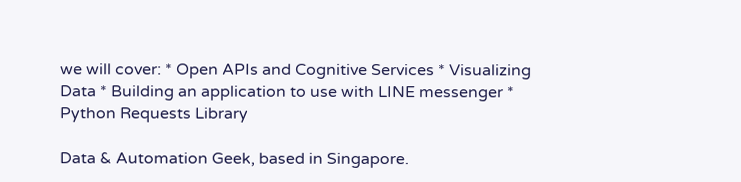we will cover: * Open APIs and Cognitive Services * Visualizing Data * Building an application to use with LINE messenger * Python Requests Library

Data & Automation Geek, based in Singapore.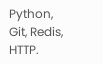Python, Git, Redis, HTTP.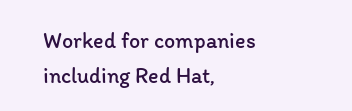Worked for companies including Red Hat,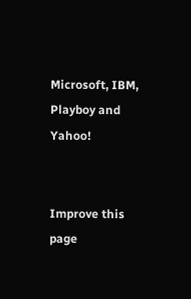Microsoft, IBM, Playboy and Yahoo!


Improve this page